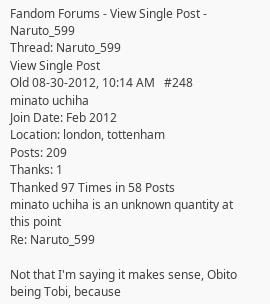Fandom Forums - View Single Post - Naruto_599
Thread: Naruto_599
View Single Post
Old 08-30-2012, 10:14 AM   #248
minato uchiha
Join Date: Feb 2012
Location: london, tottenham
Posts: 209
Thanks: 1
Thanked 97 Times in 58 Posts
minato uchiha is an unknown quantity at this point
Re: Naruto_599

Not that I'm saying it makes sense, Obito being Tobi, because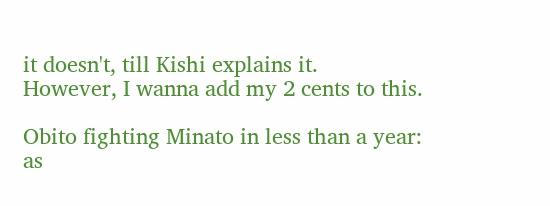it doesn't, till Kishi explains it.
However, I wanna add my 2 cents to this.

Obito fighting Minato in less than a year: as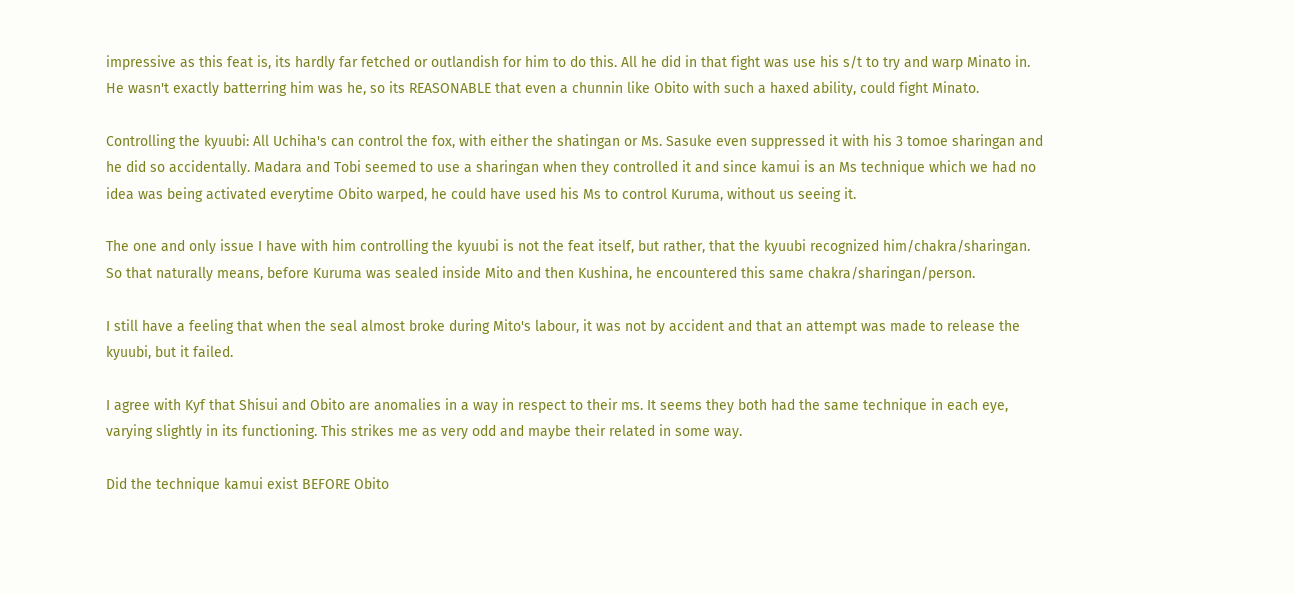impressive as this feat is, its hardly far fetched or outlandish for him to do this. All he did in that fight was use his s/t to try and warp Minato in. He wasn't exactly batterring him was he, so its REASONABLE that even a chunnin like Obito with such a haxed ability, could fight Minato.

Controlling the kyuubi: All Uchiha's can control the fox, with either the shatingan or Ms. Sasuke even suppressed it with his 3 tomoe sharingan and he did so accidentally. Madara and Tobi seemed to use a sharingan when they controlled it and since kamui is an Ms technique which we had no idea was being activated everytime Obito warped, he could have used his Ms to control Kuruma, without us seeing it.

The one and only issue I have with him controlling the kyuubi is not the feat itself, but rather, that the kyuubi recognized him/chakra/sharingan. So that naturally means, before Kuruma was sealed inside Mito and then Kushina, he encountered this same chakra/sharingan/person.

I still have a feeling that when the seal almost broke during Mito's labour, it was not by accident and that an attempt was made to release the kyuubi, but it failed.

I agree with Kyf that Shisui and Obito are anomalies in a way in respect to their ms. It seems they both had the same technique in each eye, varying slightly in its functioning. This strikes me as very odd and maybe their related in some way.

Did the technique kamui exist BEFORE Obito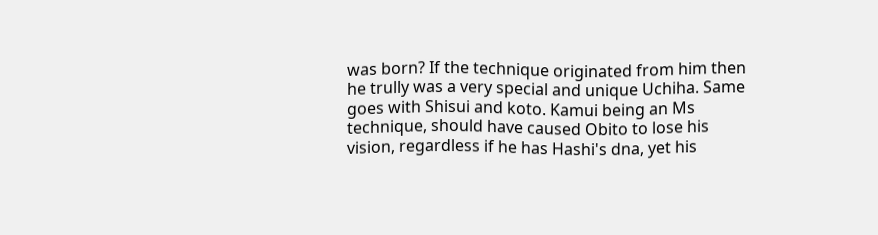was born? If the technique originated from him then he trully was a very special and unique Uchiha. Same goes with Shisui and koto. Kamui being an Ms technique, should have caused Obito to lose his vision, regardless if he has Hashi's dna, yet his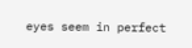eyes seem in perfect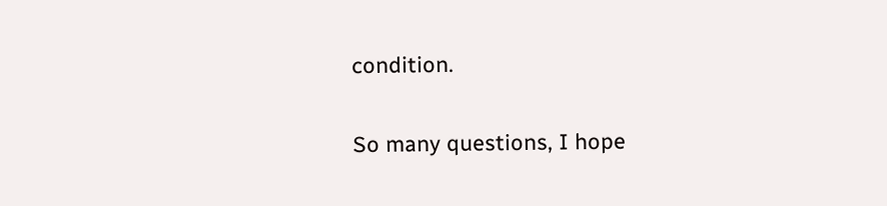condition.

So many questions, I hope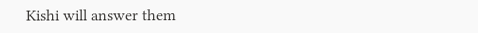Kishi will answer them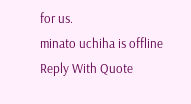for us.
minato uchiha is offline   Reply With Quote